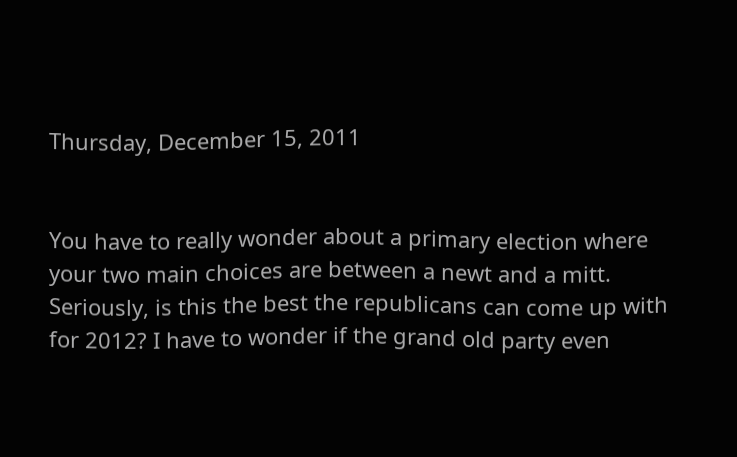Thursday, December 15, 2011


You have to really wonder about a primary election where your two main choices are between a newt and a mitt. Seriously, is this the best the republicans can come up with for 2012? I have to wonder if the grand old party even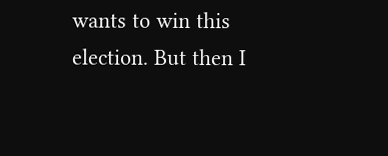wants to win this election. But then I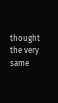thought the very same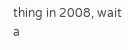thing in 2008, wait a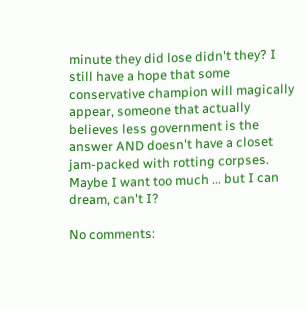minute they did lose didn't they? I still have a hope that some conservative champion will magically appear, someone that actually believes less government is the answer AND doesn't have a closet jam-packed with rotting corpses. Maybe I want too much ... but I can dream, can't I?

No comments: